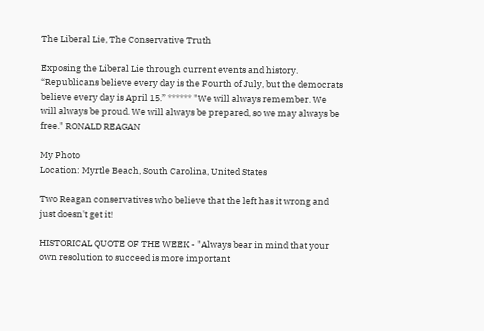The Liberal Lie, The Conservative Truth

Exposing the Liberal Lie through current events and history. “Republicans believe every day is the Fourth of July, but the democrats believe every day is April 15.” ****** "We will always remember. We will always be proud. We will always be prepared, so we may always be free." RONALD REAGAN

My Photo
Location: Myrtle Beach, South Carolina, United States

Two Reagan conservatives who believe that the left has it wrong and just doesn't get it!

HISTORICAL QUOTE OF THE WEEK - "Always bear in mind that your own resolution to succeed is more important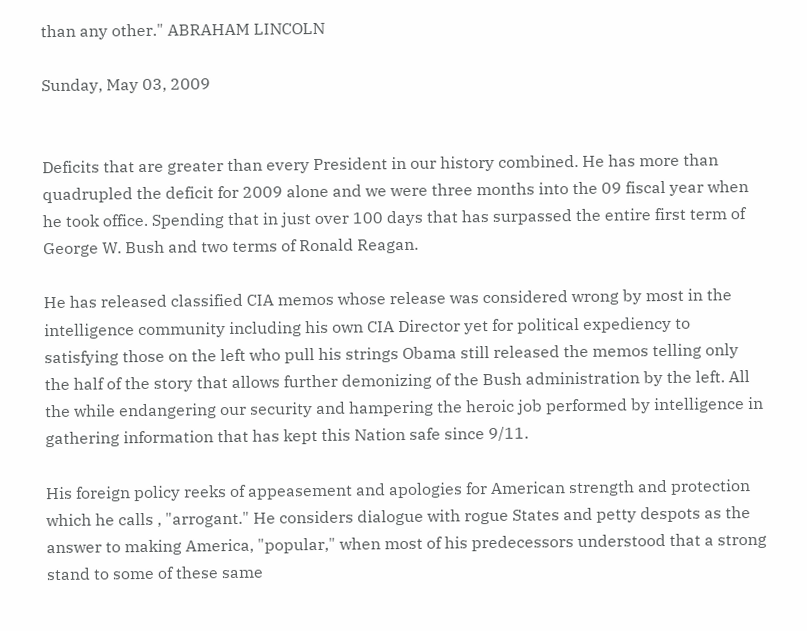than any other." ABRAHAM LINCOLN

Sunday, May 03, 2009


Deficits that are greater than every President in our history combined. He has more than quadrupled the deficit for 2009 alone and we were three months into the 09 fiscal year when he took office. Spending that in just over 100 days that has surpassed the entire first term of George W. Bush and two terms of Ronald Reagan.

He has released classified CIA memos whose release was considered wrong by most in the intelligence community including his own CIA Director yet for political expediency to satisfying those on the left who pull his strings Obama still released the memos telling only the half of the story that allows further demonizing of the Bush administration by the left. All the while endangering our security and hampering the heroic job performed by intelligence in gathering information that has kept this Nation safe since 9/11.

His foreign policy reeks of appeasement and apologies for American strength and protection which he calls , "arrogant." He considers dialogue with rogue States and petty despots as the answer to making America, "popular," when most of his predecessors understood that a strong stand to some of these same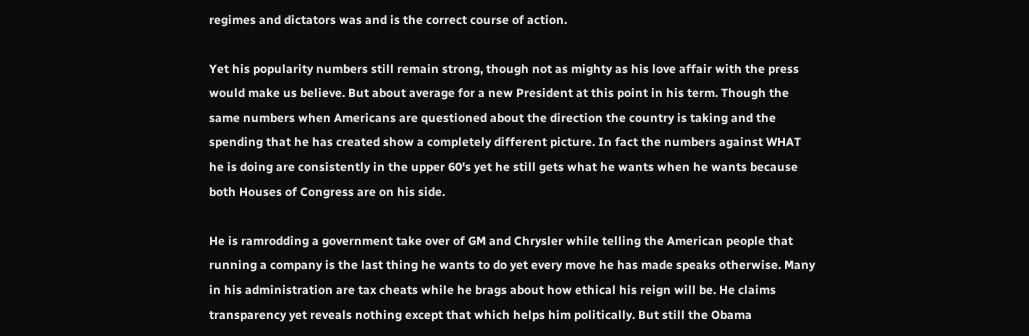regimes and dictators was and is the correct course of action.

Yet his popularity numbers still remain strong, though not as mighty as his love affair with the press would make us believe. But about average for a new President at this point in his term. Though the same numbers when Americans are questioned about the direction the country is taking and the spending that he has created show a completely different picture. In fact the numbers against WHAT he is doing are consistently in the upper 60's yet he still gets what he wants when he wants because both Houses of Congress are on his side.

He is ramrodding a government take over of GM and Chrysler while telling the American people that running a company is the last thing he wants to do yet every move he has made speaks otherwise. Many in his administration are tax cheats while he brags about how ethical his reign will be. He claims transparency yet reveals nothing except that which helps him politically. But still the Obama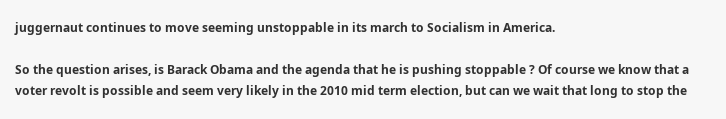juggernaut continues to move seeming unstoppable in its march to Socialism in America.

So the question arises, is Barack Obama and the agenda that he is pushing stoppable ? Of course we know that a voter revolt is possible and seem very likely in the 2010 mid term election, but can we wait that long to stop the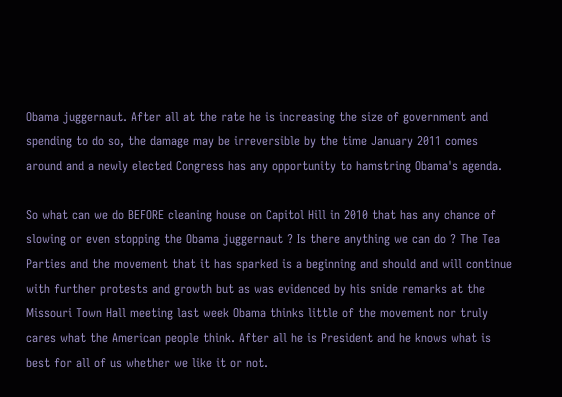Obama juggernaut. After all at the rate he is increasing the size of government and spending to do so, the damage may be irreversible by the time January 2011 comes around and a newly elected Congress has any opportunity to hamstring Obama's agenda.

So what can we do BEFORE cleaning house on Capitol Hill in 2010 that has any chance of slowing or even stopping the Obama juggernaut ? Is there anything we can do ? The Tea Parties and the movement that it has sparked is a beginning and should and will continue with further protests and growth but as was evidenced by his snide remarks at the Missouri Town Hall meeting last week Obama thinks little of the movement nor truly cares what the American people think. After all he is President and he knows what is best for all of us whether we like it or not.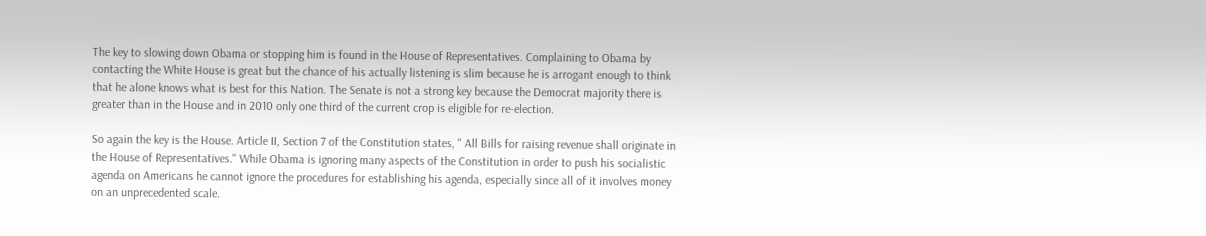The key to slowing down Obama or stopping him is found in the House of Representatives. Complaining to Obama by contacting the White House is great but the chance of his actually listening is slim because he is arrogant enough to think that he alone knows what is best for this Nation. The Senate is not a strong key because the Democrat majority there is greater than in the House and in 2010 only one third of the current crop is eligible for re-election.

So again the key is the House. Article II, Section 7 of the Constitution states, " All Bills for raising revenue shall originate in the House of Representatives." While Obama is ignoring many aspects of the Constitution in order to push his socialistic agenda on Americans he cannot ignore the procedures for establishing his agenda, especially since all of it involves money on an unprecedented scale.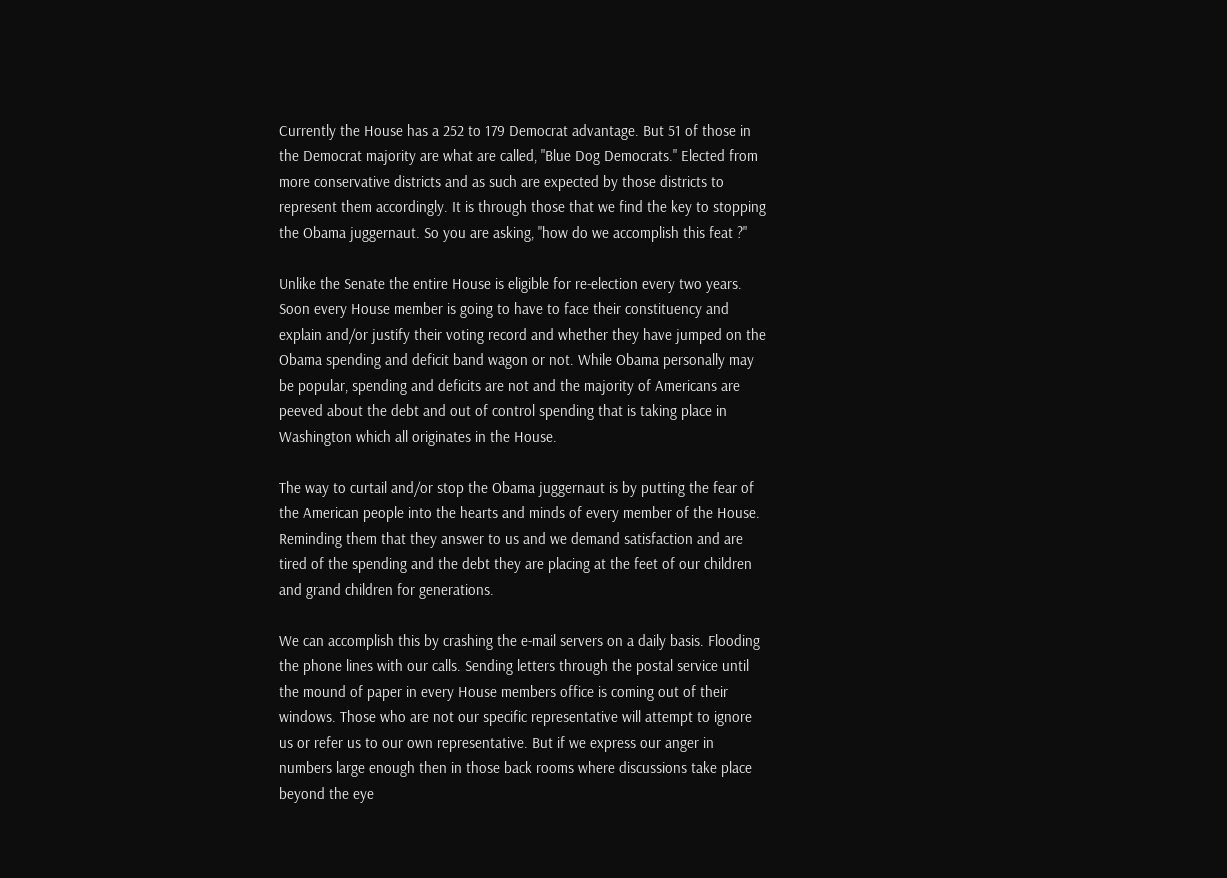Currently the House has a 252 to 179 Democrat advantage. But 51 of those in the Democrat majority are what are called, "Blue Dog Democrats." Elected from more conservative districts and as such are expected by those districts to represent them accordingly. It is through those that we find the key to stopping the Obama juggernaut. So you are asking, "how do we accomplish this feat ?"

Unlike the Senate the entire House is eligible for re-election every two years. Soon every House member is going to have to face their constituency and explain and/or justify their voting record and whether they have jumped on the Obama spending and deficit band wagon or not. While Obama personally may be popular, spending and deficits are not and the majority of Americans are peeved about the debt and out of control spending that is taking place in Washington which all originates in the House.

The way to curtail and/or stop the Obama juggernaut is by putting the fear of the American people into the hearts and minds of every member of the House. Reminding them that they answer to us and we demand satisfaction and are tired of the spending and the debt they are placing at the feet of our children and grand children for generations.

We can accomplish this by crashing the e-mail servers on a daily basis. Flooding the phone lines with our calls. Sending letters through the postal service until the mound of paper in every House members office is coming out of their windows. Those who are not our specific representative will attempt to ignore us or refer us to our own representative. But if we express our anger in numbers large enough then in those back rooms where discussions take place beyond the eye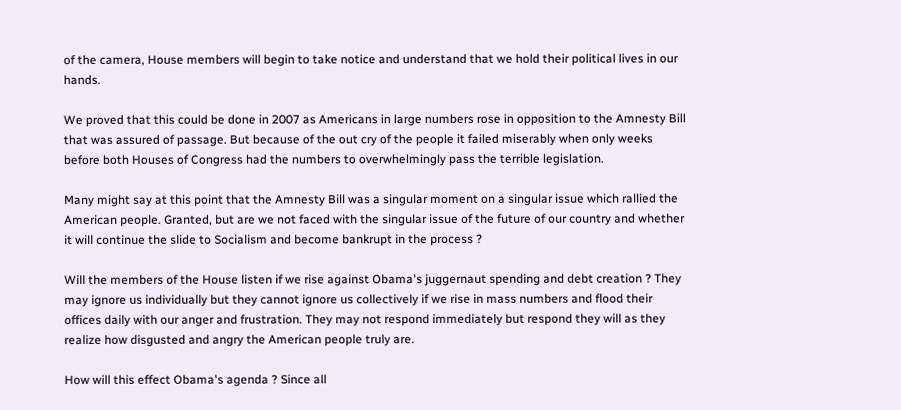of the camera, House members will begin to take notice and understand that we hold their political lives in our hands.

We proved that this could be done in 2007 as Americans in large numbers rose in opposition to the Amnesty Bill that was assured of passage. But because of the out cry of the people it failed miserably when only weeks before both Houses of Congress had the numbers to overwhelmingly pass the terrible legislation.

Many might say at this point that the Amnesty Bill was a singular moment on a singular issue which rallied the American people. Granted, but are we not faced with the singular issue of the future of our country and whether it will continue the slide to Socialism and become bankrupt in the process ?

Will the members of the House listen if we rise against Obama's juggernaut spending and debt creation ? They may ignore us individually but they cannot ignore us collectively if we rise in mass numbers and flood their offices daily with our anger and frustration. They may not respond immediately but respond they will as they realize how disgusted and angry the American people truly are.

How will this effect Obama's agenda ? Since all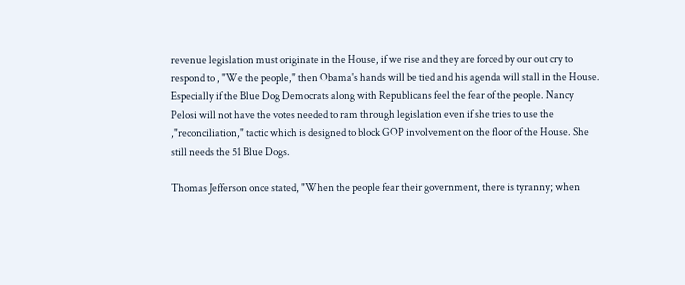revenue legislation must originate in the House, if we rise and they are forced by our out cry to respond to , "We the people," then Obama's hands will be tied and his agenda will stall in the House. Especially if the Blue Dog Democrats along with Republicans feel the fear of the people. Nancy Pelosi will not have the votes needed to ram through legislation even if she tries to use the ,"reconciliation," tactic which is designed to block GOP involvement on the floor of the House. She still needs the 51 Blue Dogs.

Thomas Jefferson once stated, "When the people fear their government, there is tyranny; when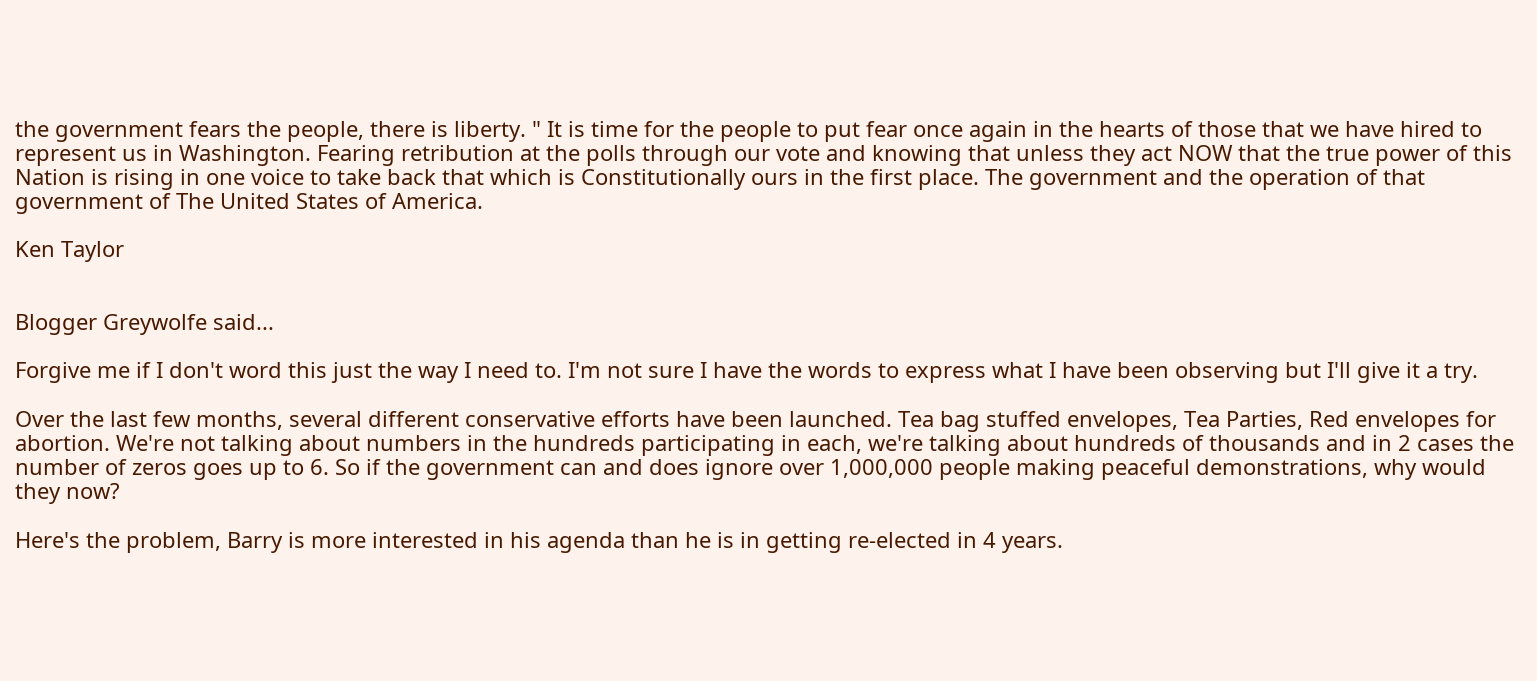the government fears the people, there is liberty. " It is time for the people to put fear once again in the hearts of those that we have hired to represent us in Washington. Fearing retribution at the polls through our vote and knowing that unless they act NOW that the true power of this Nation is rising in one voice to take back that which is Constitutionally ours in the first place. The government and the operation of that government of The United States of America.

Ken Taylor


Blogger Greywolfe said...

Forgive me if I don't word this just the way I need to. I'm not sure I have the words to express what I have been observing but I'll give it a try.

Over the last few months, several different conservative efforts have been launched. Tea bag stuffed envelopes, Tea Parties, Red envelopes for abortion. We're not talking about numbers in the hundreds participating in each, we're talking about hundreds of thousands and in 2 cases the number of zeros goes up to 6. So if the government can and does ignore over 1,000,000 people making peaceful demonstrations, why would they now?

Here's the problem, Barry is more interested in his agenda than he is in getting re-elected in 4 years.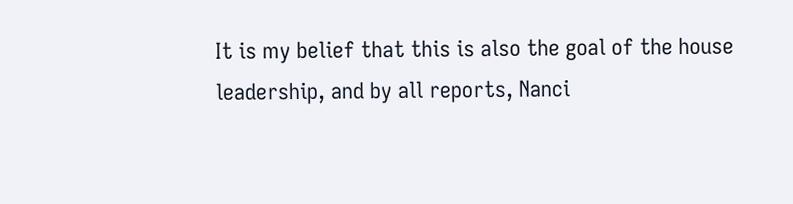It is my belief that this is also the goal of the house leadership, and by all reports, Nanci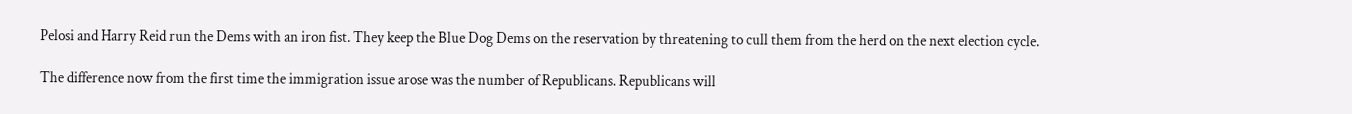Pelosi and Harry Reid run the Dems with an iron fist. They keep the Blue Dog Dems on the reservation by threatening to cull them from the herd on the next election cycle.

The difference now from the first time the immigration issue arose was the number of Republicans. Republicans will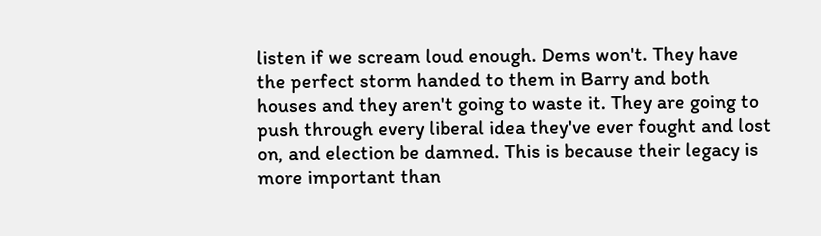listen if we scream loud enough. Dems won't. They have the perfect storm handed to them in Barry and both houses and they aren't going to waste it. They are going to push through every liberal idea they've ever fought and lost on, and election be damned. This is because their legacy is more important than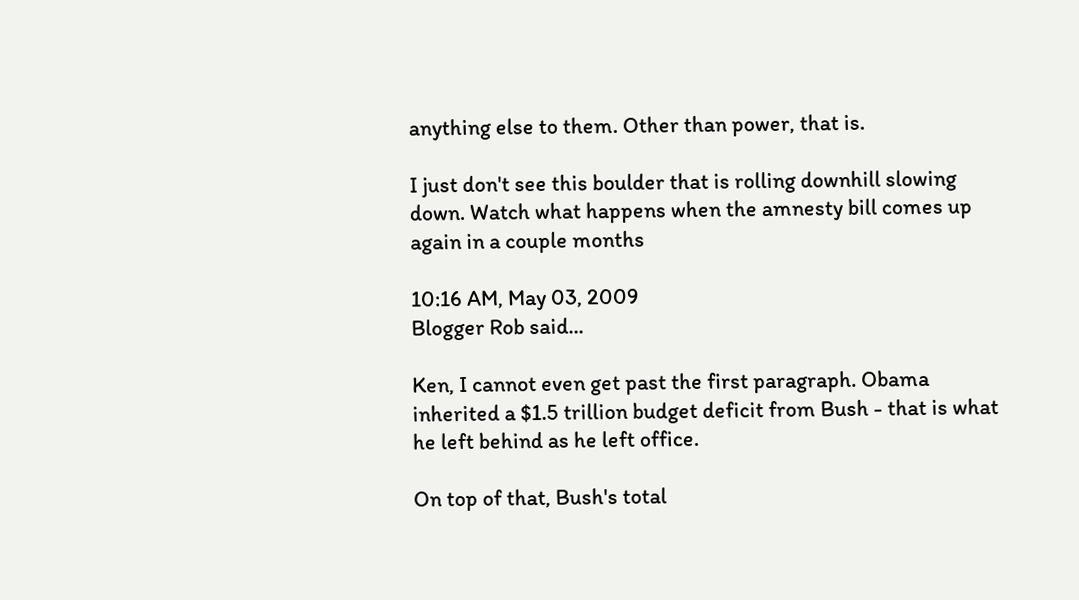anything else to them. Other than power, that is.

I just don't see this boulder that is rolling downhill slowing down. Watch what happens when the amnesty bill comes up again in a couple months

10:16 AM, May 03, 2009
Blogger Rob said...

Ken, I cannot even get past the first paragraph. Obama inherited a $1.5 trillion budget deficit from Bush - that is what he left behind as he left office.

On top of that, Bush's total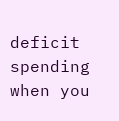deficit spending when you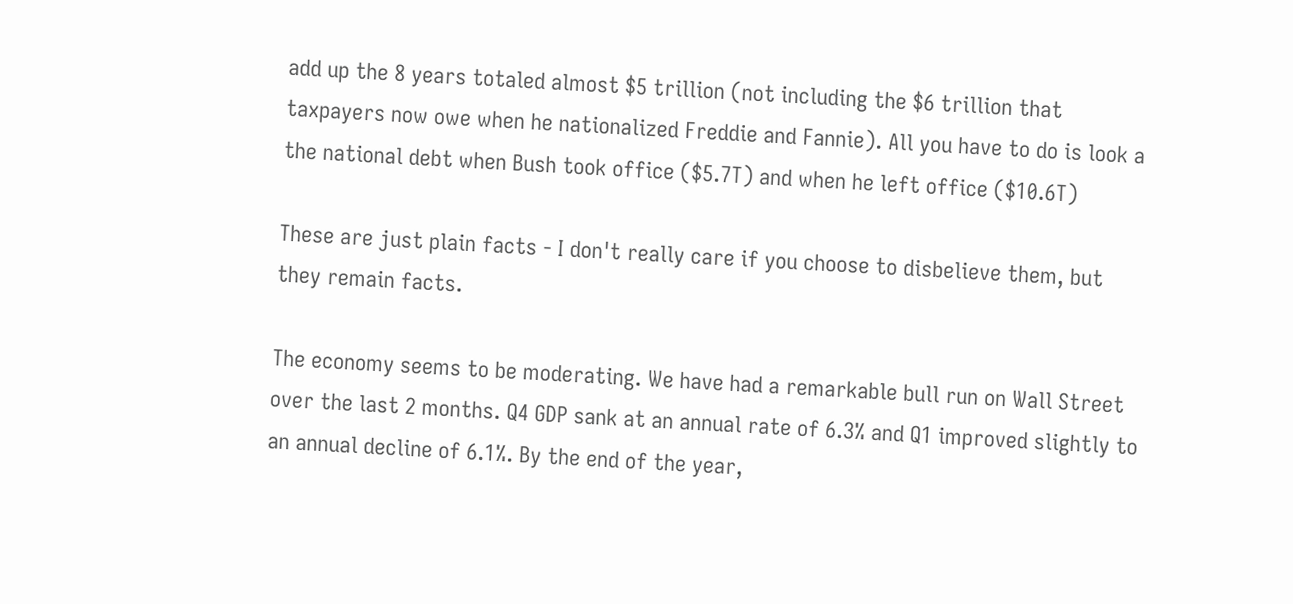add up the 8 years totaled almost $5 trillion (not including the $6 trillion that taxpayers now owe when he nationalized Freddie and Fannie). All you have to do is look a the national debt when Bush took office ($5.7T) and when he left office ($10.6T)

These are just plain facts - I don't really care if you choose to disbelieve them, but they remain facts.

The economy seems to be moderating. We have had a remarkable bull run on Wall Street over the last 2 months. Q4 GDP sank at an annual rate of 6.3% and Q1 improved slightly to an annual decline of 6.1%. By the end of the year,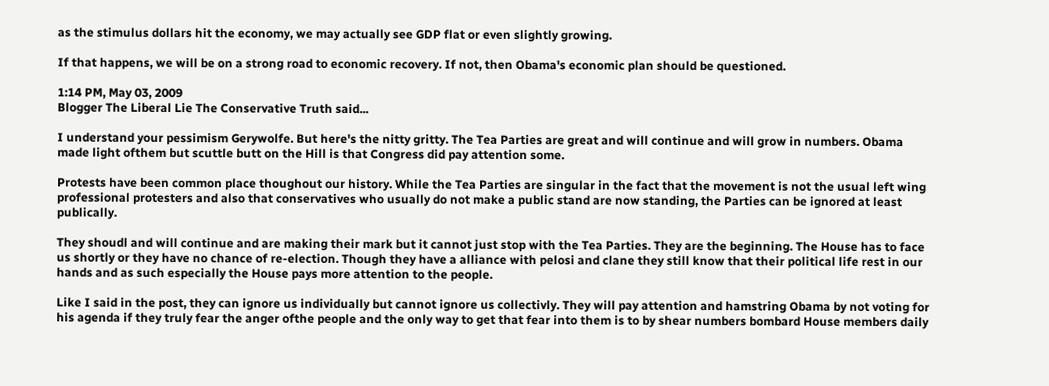as the stimulus dollars hit the economy, we may actually see GDP flat or even slightly growing.

If that happens, we will be on a strong road to economic recovery. If not, then Obama's economic plan should be questioned.

1:14 PM, May 03, 2009
Blogger The Liberal Lie The Conservative Truth said...

I understand your pessimism Gerywolfe. But here's the nitty gritty. The Tea Parties are great and will continue and will grow in numbers. Obama made light ofthem but scuttle butt on the Hill is that Congress did pay attention some.

Protests have been common place thoughout our history. While the Tea Parties are singular in the fact that the movement is not the usual left wing professional protesters and also that conservatives who usually do not make a public stand are now standing, the Parties can be ignored at least publically.

They shoudl and will continue and are making their mark but it cannot just stop with the Tea Parties. They are the beginning. The House has to face us shortly or they have no chance of re-election. Though they have a alliance with pelosi and clane they still know that their political life rest in our hands and as such especially the House pays more attention to the people.

Like I said in the post, they can ignore us individually but cannot ignore us collectivly. They will pay attention and hamstring Obama by not voting for his agenda if they truly fear the anger ofthe people and the only way to get that fear into them is to by shear numbers bombard House members daily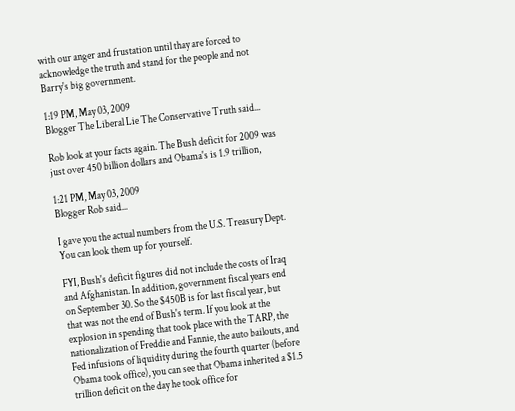with our anger and frustation until thay are forced to acknowledge the truth and stand for the people and not Barry's big government.

1:19 PM, May 03, 2009
Blogger The Liberal Lie The Conservative Truth said...

Rob look at your facts again. The Bush deficit for 2009 was just over 450 billion dollars and Obama's is 1.9 trillion,

1:21 PM, May 03, 2009
Blogger Rob said...

I gave you the actual numbers from the U.S. Treasury Dept. You can look them up for yourself.

FYI, Bush's deficit figures did not include the costs of Iraq and Afghanistan. In addition, government fiscal years end on September 30. So the $450B is for last fiscal year, but that was not the end of Bush's term. If you look at the explosion in spending that took place with the TARP, the nationalization of Freddie and Fannie, the auto bailouts, and Fed infusions of liquidity during the fourth quarter (before Obama took office), you can see that Obama inherited a $1.5 trillion deficit on the day he took office for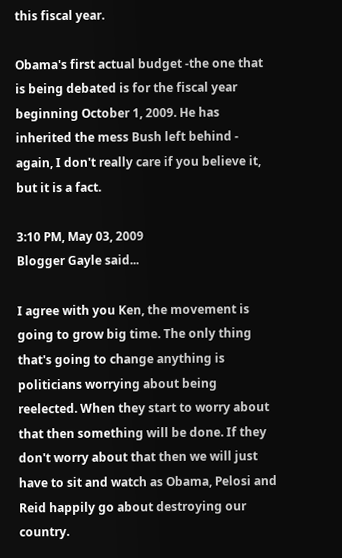this fiscal year.

Obama's first actual budget -the one that is being debated is for the fiscal year beginning October 1, 2009. He has inherited the mess Bush left behind - again, I don't really care if you believe it, but it is a fact.

3:10 PM, May 03, 2009
Blogger Gayle said...

I agree with you Ken, the movement is going to grow big time. The only thing that's going to change anything is politicians worrying about being reelected. When they start to worry about that then something will be done. If they don't worry about that then we will just have to sit and watch as Obama, Pelosi and Reid happily go about destroying our country.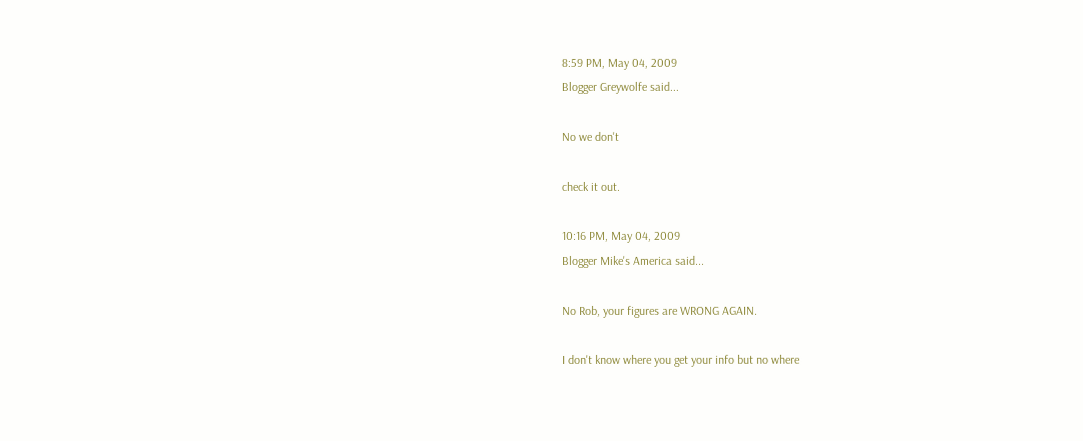8:59 PM, May 04, 2009
Blogger Greywolfe said...

No we don't

check it out.

10:16 PM, May 04, 2009
Blogger Mike's America said...

No Rob, your figures are WRONG AGAIN.

I don't know where you get your info but no where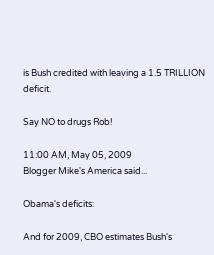is Bush credited with leaving a 1.5 TRILLION deficit.

Say NO to drugs Rob!

11:00 AM, May 05, 2009
Blogger Mike's America said...

Obama's deficits:

And for 2009, CBO estimates Bush's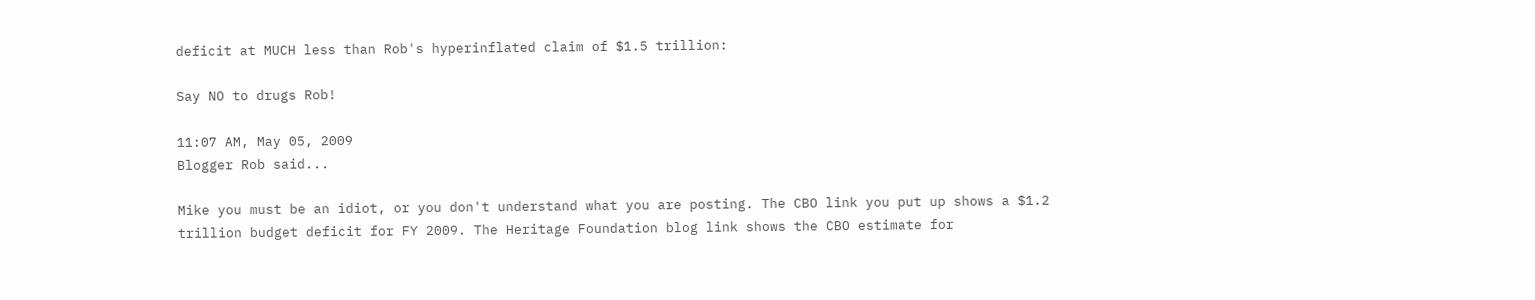deficit at MUCH less than Rob's hyperinflated claim of $1.5 trillion:

Say NO to drugs Rob!

11:07 AM, May 05, 2009
Blogger Rob said...

Mike you must be an idiot, or you don't understand what you are posting. The CBO link you put up shows a $1.2 trillion budget deficit for FY 2009. The Heritage Foundation blog link shows the CBO estimate for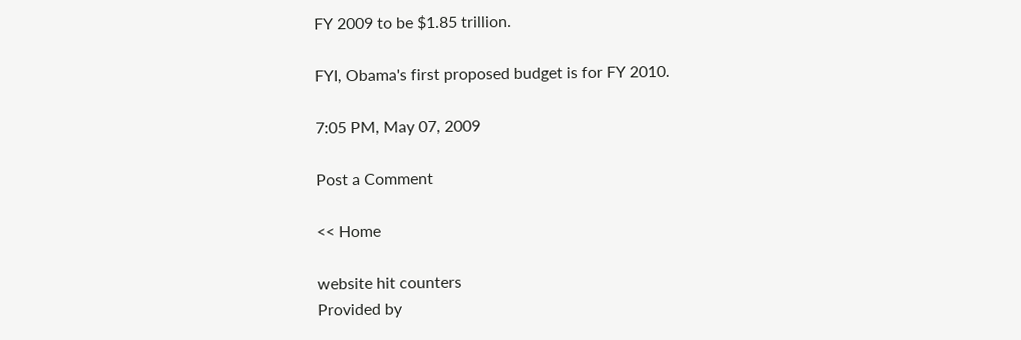FY 2009 to be $1.85 trillion.

FYI, Obama's first proposed budget is for FY 2010.

7:05 PM, May 07, 2009

Post a Comment

<< Home

website hit counters
Provided by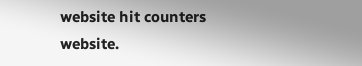website hit counters website.